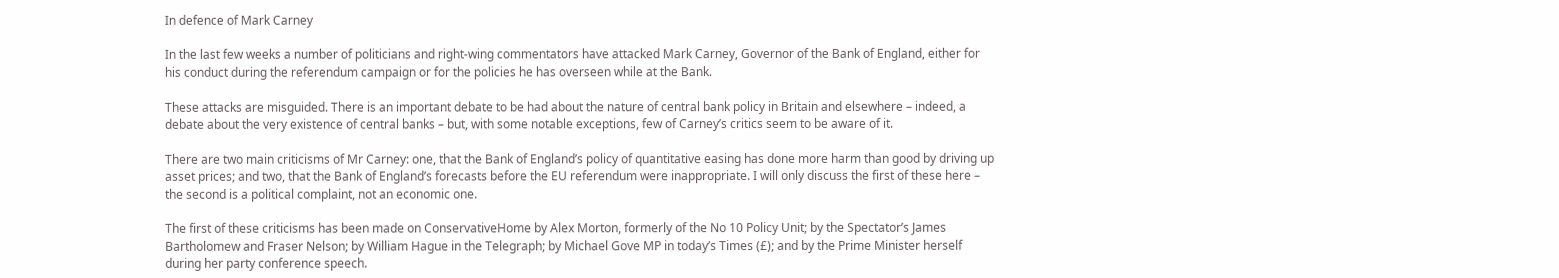In defence of Mark Carney

In the last few weeks a number of politicians and right-wing commentators have attacked Mark Carney, Governor of the Bank of England, either for his conduct during the referendum campaign or for the policies he has overseen while at the Bank.

These attacks are misguided. There is an important debate to be had about the nature of central bank policy in Britain and elsewhere – indeed, a debate about the very existence of central banks – but, with some notable exceptions, few of Carney’s critics seem to be aware of it.

There are two main criticisms of Mr Carney: one, that the Bank of England’s policy of quantitative easing has done more harm than good by driving up asset prices; and two, that the Bank of England’s forecasts before the EU referendum were inappropriate. I will only discuss the first of these here – the second is a political complaint, not an economic one.

The first of these criticisms has been made on ConservativeHome by Alex Morton, formerly of the No 10 Policy Unit; by the Spectator’s James Bartholomew and Fraser Nelson; by William Hague in the Telegraph; by Michael Gove MP in today’s Times (£); and by the Prime Minister herself during her party conference speech.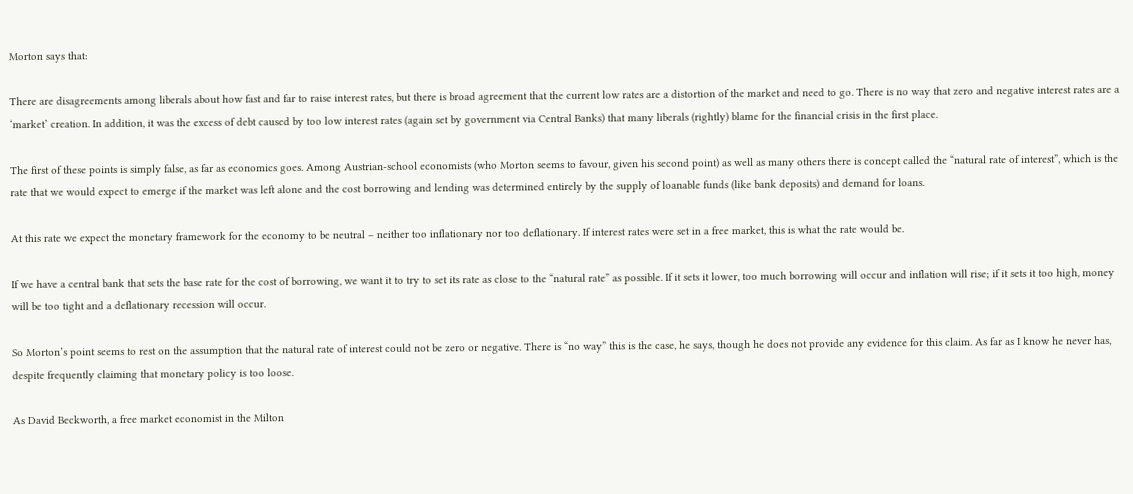Morton says that:

There are disagreements among liberals about how fast and far to raise interest rates, but there is broad agreement that the current low rates are a distortion of the market and need to go. There is no way that zero and negative interest rates are a ‘market’ creation. In addition, it was the excess of debt caused by too low interest rates (again set by government via Central Banks) that many liberals (rightly) blame for the financial crisis in the first place.

The first of these points is simply false, as far as economics goes. Among Austrian-school economists (who Morton seems to favour, given his second point) as well as many others there is concept called the “natural rate of interest”, which is the rate that we would expect to emerge if the market was left alone and the cost borrowing and lending was determined entirely by the supply of loanable funds (like bank deposits) and demand for loans.

At this rate we expect the monetary framework for the economy to be neutral – neither too inflationary nor too deflationary. If interest rates were set in a free market, this is what the rate would be.

If we have a central bank that sets the base rate for the cost of borrowing, we want it to try to set its rate as close to the “natural rate” as possible. If it sets it lower, too much borrowing will occur and inflation will rise; if it sets it too high, money will be too tight and a deflationary recession will occur.

So Morton’s point seems to rest on the assumption that the natural rate of interest could not be zero or negative. There is “no way” this is the case, he says, though he does not provide any evidence for this claim. As far as I know he never has, despite frequently claiming that monetary policy is too loose.

As David Beckworth, a free market economist in the Milton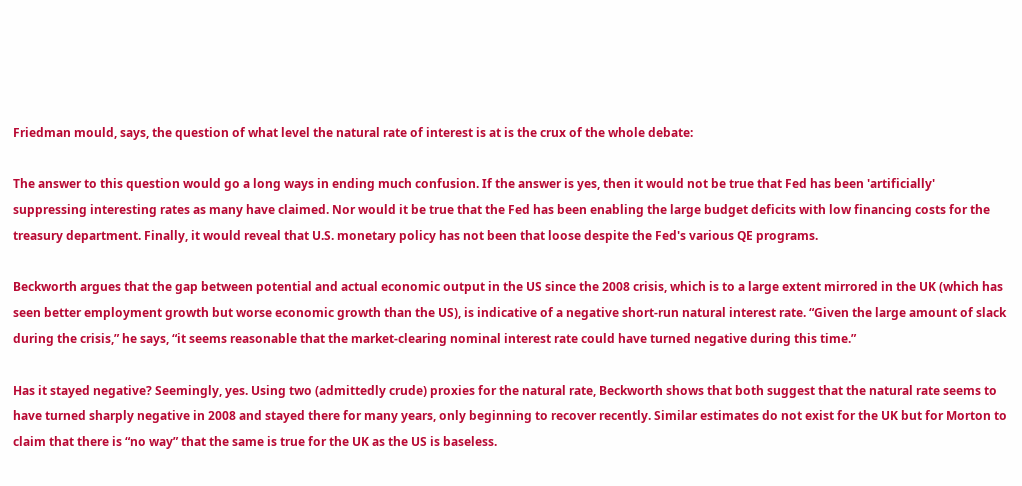Friedman mould, says, the question of what level the natural rate of interest is at is the crux of the whole debate:

The answer to this question would go a long ways in ending much confusion. If the answer is yes, then it would not be true that Fed has been 'artificially' suppressing interesting rates as many have claimed. Nor would it be true that the Fed has been enabling the large budget deficits with low financing costs for the treasury department. Finally, it would reveal that U.S. monetary policy has not been that loose despite the Fed's various QE programs.

Beckworth argues that the gap between potential and actual economic output in the US since the 2008 crisis, which is to a large extent mirrored in the UK (which has seen better employment growth but worse economic growth than the US), is indicative of a negative short-run natural interest rate. “Given the large amount of slack during the crisis,” he says, “it seems reasonable that the market-clearing nominal interest rate could have turned negative during this time.”

Has it stayed negative? Seemingly, yes. Using two (admittedly crude) proxies for the natural rate, Beckworth shows that both suggest that the natural rate seems to have turned sharply negative in 2008 and stayed there for many years, only beginning to recover recently. Similar estimates do not exist for the UK but for Morton to claim that there is “no way” that the same is true for the UK as the US is baseless.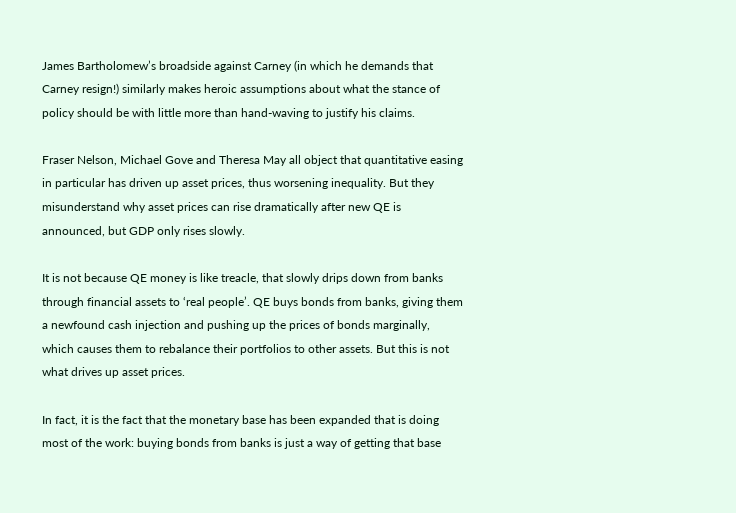James Bartholomew’s broadside against Carney (in which he demands that Carney resign!) similarly makes heroic assumptions about what the stance of policy should be with little more than hand-waving to justify his claims.

Fraser Nelson, Michael Gove and Theresa May all object that quantitative easing in particular has driven up asset prices, thus worsening inequality. But they misunderstand why asset prices can rise dramatically after new QE is announced, but GDP only rises slowly.

It is not because QE money is like treacle, that slowly drips down from banks through financial assets to ‘real people’. QE buys bonds from banks, giving them a newfound cash injection and pushing up the prices of bonds marginally, which causes them to rebalance their portfolios to other assets. But this is not what drives up asset prices.

In fact, it is the fact that the monetary base has been expanded that is doing most of the work: buying bonds from banks is just a way of getting that base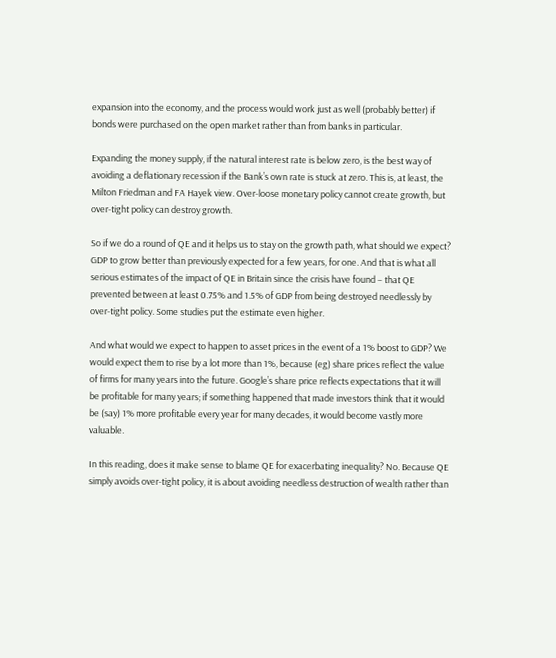expansion into the economy, and the process would work just as well (probably better) if bonds were purchased on the open market rather than from banks in particular.

Expanding the money supply, if the natural interest rate is below zero, is the best way of avoiding a deflationary recession if the Bank’s own rate is stuck at zero. This is, at least, the Milton Friedman and FA Hayek view. Over-loose monetary policy cannot create growth, but over-tight policy can destroy growth.

So if we do a round of QE and it helps us to stay on the growth path, what should we expect? GDP to grow better than previously expected for a few years, for one. And that is what all serious estimates of the impact of QE in Britain since the crisis have found – that QE prevented between at least 0.75% and 1.5% of GDP from being destroyed needlessly by over-tight policy. Some studies put the estimate even higher.

And what would we expect to happen to asset prices in the event of a 1% boost to GDP? We would expect them to rise by a lot more than 1%, because (eg) share prices reflect the value of firms for many years into the future. Google’s share price reflects expectations that it will be profitable for many years; if something happened that made investors think that it would be (say) 1% more profitable every year for many decades, it would become vastly more valuable.

In this reading, does it make sense to blame QE for exacerbating inequality? No. Because QE simply avoids over-tight policy, it is about avoiding needless destruction of wealth rather than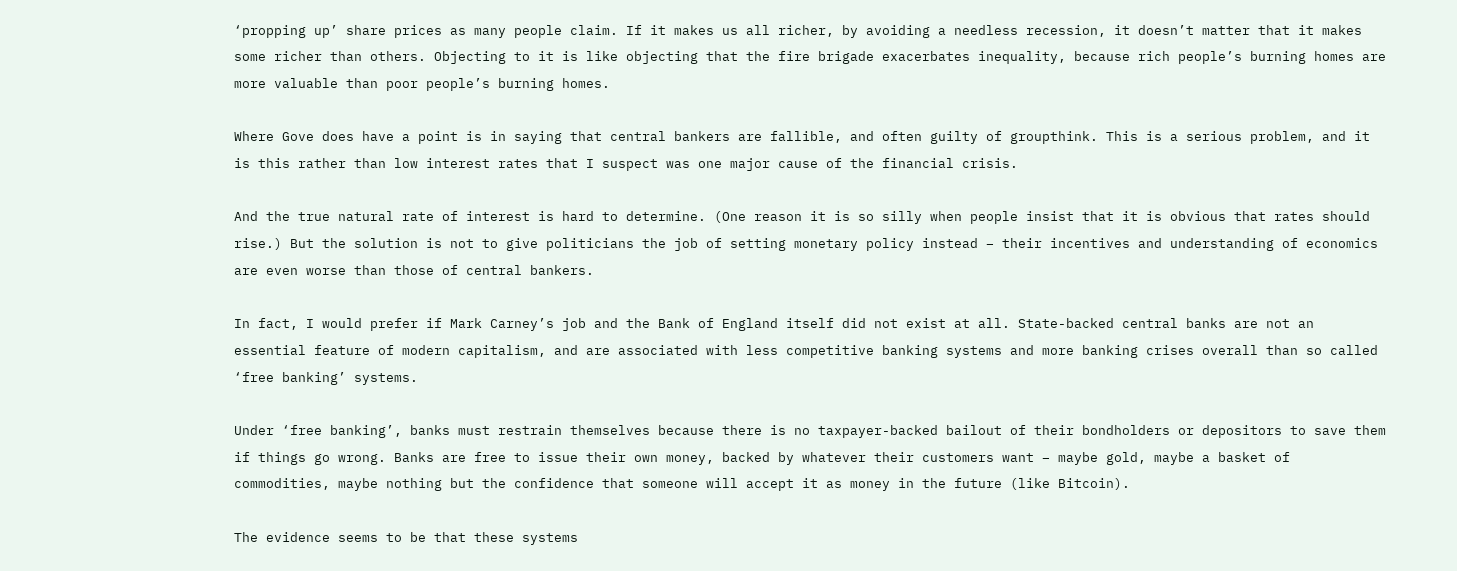‘propping up’ share prices as many people claim. If it makes us all richer, by avoiding a needless recession, it doesn’t matter that it makes some richer than others. Objecting to it is like objecting that the fire brigade exacerbates inequality, because rich people’s burning homes are more valuable than poor people’s burning homes.

Where Gove does have a point is in saying that central bankers are fallible, and often guilty of groupthink. This is a serious problem, and it is this rather than low interest rates that I suspect was one major cause of the financial crisis.

And the true natural rate of interest is hard to determine. (One reason it is so silly when people insist that it is obvious that rates should rise.) But the solution is not to give politicians the job of setting monetary policy instead – their incentives and understanding of economics are even worse than those of central bankers.

In fact, I would prefer if Mark Carney’s job and the Bank of England itself did not exist at all. State-backed central banks are not an essential feature of modern capitalism, and are associated with less competitive banking systems and more banking crises overall than so called ‘free banking’ systems.

Under ‘free banking’, banks must restrain themselves because there is no taxpayer-backed bailout of their bondholders or depositors to save them if things go wrong. Banks are free to issue their own money, backed by whatever their customers want – maybe gold, maybe a basket of commodities, maybe nothing but the confidence that someone will accept it as money in the future (like Bitcoin).

The evidence seems to be that these systems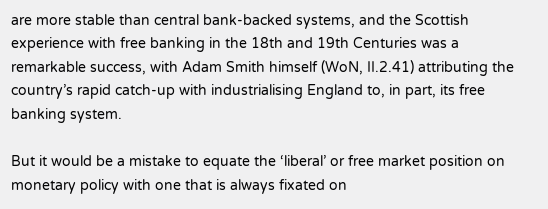are more stable than central bank-backed systems, and the Scottish experience with free banking in the 18th and 19th Centuries was a remarkable success, with Adam Smith himself (WoN, II.2.41) attributing the country’s rapid catch-up with industrialising England to, in part, its free banking system.

But it would be a mistake to equate the ‘liberal’ or free market position on monetary policy with one that is always fixated on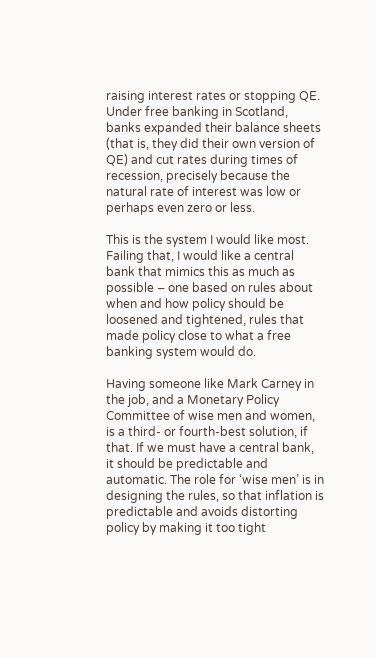raising interest rates or stopping QE. Under free banking in Scotland, banks expanded their balance sheets (that is, they did their own version of QE) and cut rates during times of recession, precisely because the natural rate of interest was low or perhaps even zero or less.

This is the system I would like most. Failing that, I would like a central bank that mimics this as much as possible – one based on rules about when and how policy should be loosened and tightened, rules that made policy close to what a free banking system would do.

Having someone like Mark Carney in the job, and a Monetary Policy Committee of wise men and women, is a third- or fourth-best solution, if that. If we must have a central bank, it should be predictable and automatic. The role for ‘wise men’ is in designing the rules, so that inflation is predictable and avoids distorting policy by making it too tight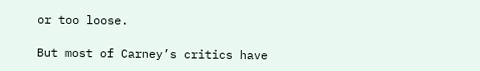or too loose.

But most of Carney’s critics have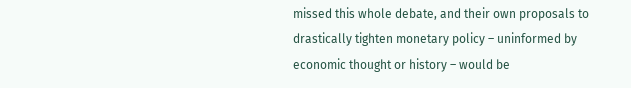missed this whole debate, and their own proposals to drastically tighten monetary policy – uninformed by economic thought or history – would be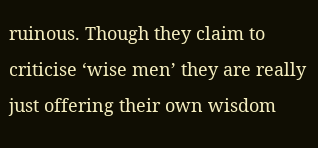ruinous. Though they claim to criticise ‘wise men’ they are really just offering their own wisdom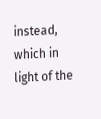instead, which in light of the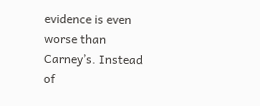evidence is even worse than Carney’s. Instead of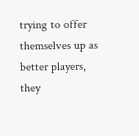trying to offer themselves up as better players, they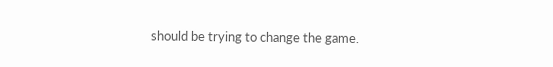should be trying to change the game.